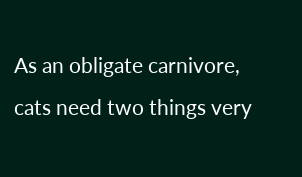As an obligate carnivore, cats need two things very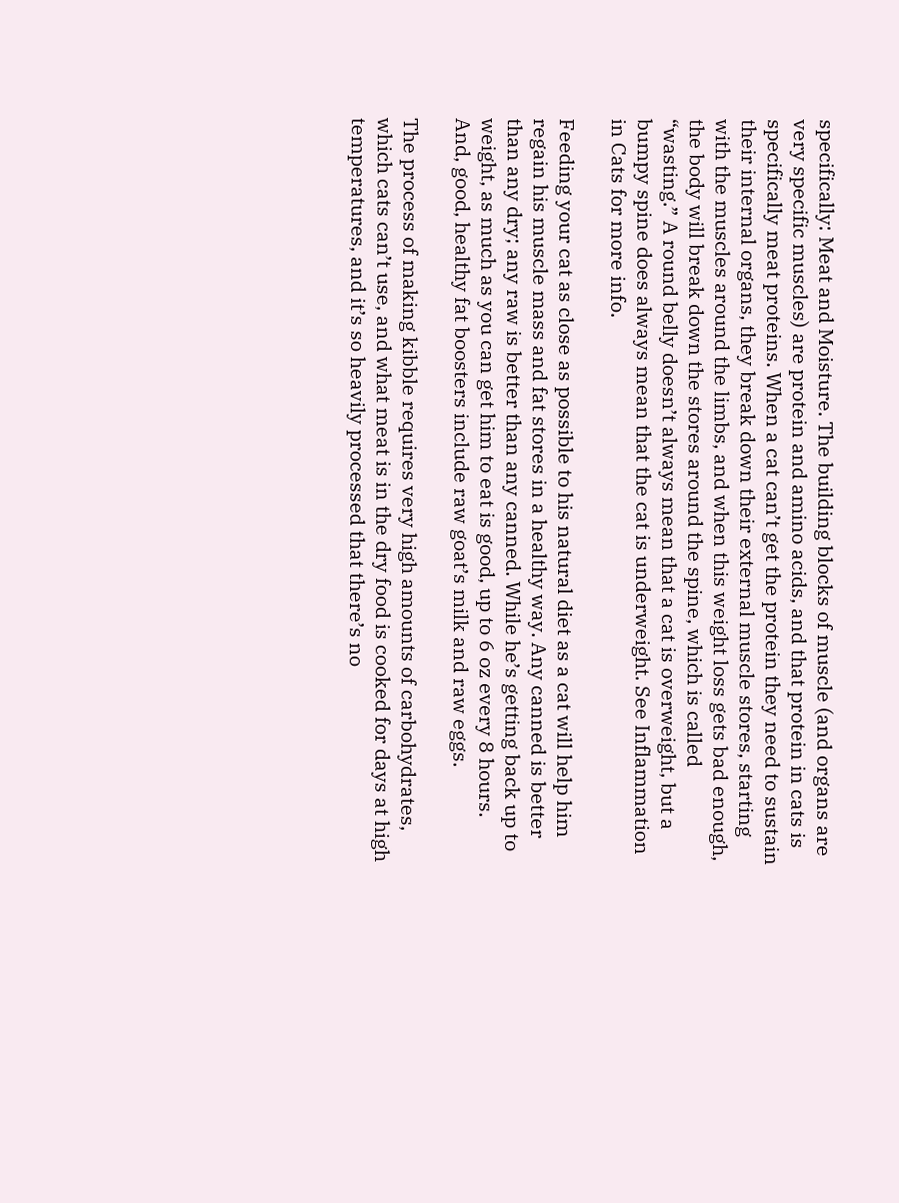specifically: Meat and Moisture. The building blocks of muscle (and organs are very specific muscles) are protein and amino acids, and that protein in cats is specifically meat proteins. When a cat can’t get the protein they need to sustain their internal organs, they break down their external muscle stores, starting with the muscles around the limbs, and when this weight loss gets bad enough, the body will break down the stores around the spine, which is called “wasting.” A round belly doesn’t always mean that a cat is overweight, but a bumpy spine does always mean that the cat is underweight. See Inflammation in Cats for more info.

Feeding your cat as close as possible to his natural diet as a cat will help him regain his muscle mass and fat stores in a healthy way. Any canned is better than any dry; any raw is better than any canned. While he’s getting back up to weight, as much as you can get him to eat is good, up to 6 oz every 8 hours. And, good, healthy fat boosters include raw goat’s milk and raw eggs.

The process of making kibble requires very high amounts of carbohydrates, which cats can’t use, and what meat is in the dry food is cooked for days at high temperatures, and it’s so heavily processed that there’s no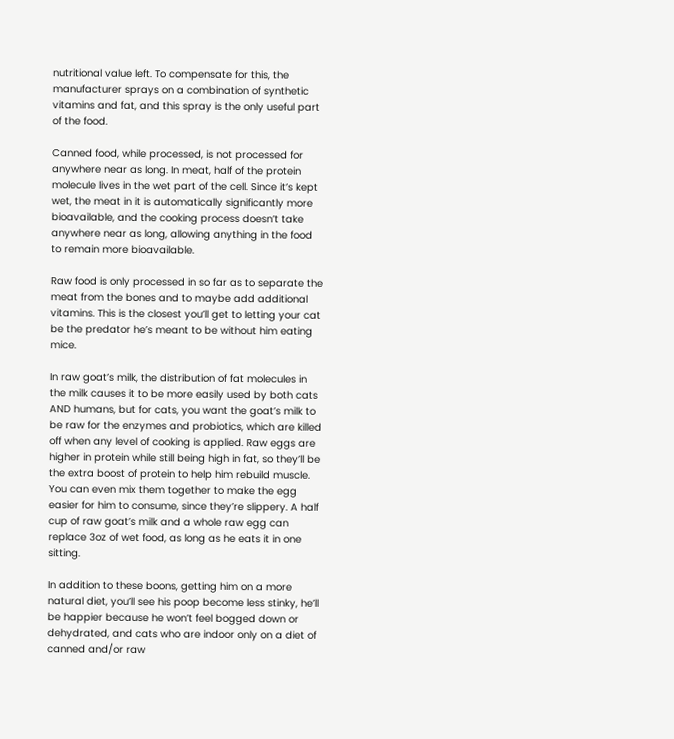nutritional value left. To compensate for this, the manufacturer sprays on a combination of synthetic vitamins and fat, and this spray is the only useful part of the food.

Canned food, while processed, is not processed for anywhere near as long. In meat, half of the protein molecule lives in the wet part of the cell. Since it’s kept wet, the meat in it is automatically significantly more bioavailable, and the cooking process doesn’t take anywhere near as long, allowing anything in the food to remain more bioavailable.

Raw food is only processed in so far as to separate the meat from the bones and to maybe add additional vitamins. This is the closest you’ll get to letting your cat be the predator he’s meant to be without him eating mice.

In raw goat’s milk, the distribution of fat molecules in the milk causes it to be more easily used by both cats AND humans, but for cats, you want the goat’s milk to be raw for the enzymes and probiotics, which are killed off when any level of cooking is applied. Raw eggs are higher in protein while still being high in fat, so they’ll be the extra boost of protein to help him rebuild muscle. You can even mix them together to make the egg easier for him to consume, since they’re slippery. A half cup of raw goat’s milk and a whole raw egg can replace 3oz of wet food, as long as he eats it in one sitting.

In addition to these boons, getting him on a more natural diet, you’ll see his poop become less stinky, he’ll be happier because he won’t feel bogged down or dehydrated, and cats who are indoor only on a diet of canned and/or raw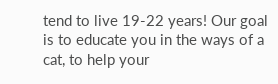tend to live 19-22 years! Our goal is to educate you in the ways of a cat, to help your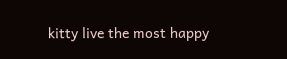kitty live the most happy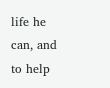life he can, and to help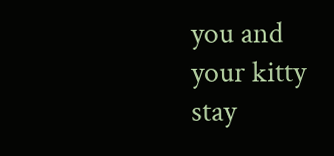you and your kitty stay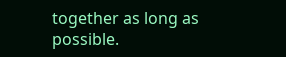together as long as possible.